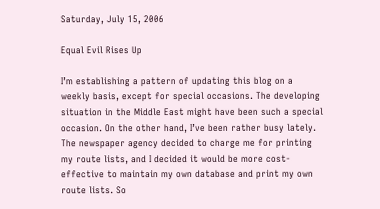Saturday, July 15, 2006

Equal Evil Rises Up

I’m establishing a pattern of updating this blog on a weekly basis, except for special occasions. The developing situation in the Middle East might have been such a special occasion. On the other hand, I’ve been rather busy lately. The newspaper agency decided to charge me for printing my route lists, and I decided it would be more cost-effective to maintain my own database and print my own route lists. So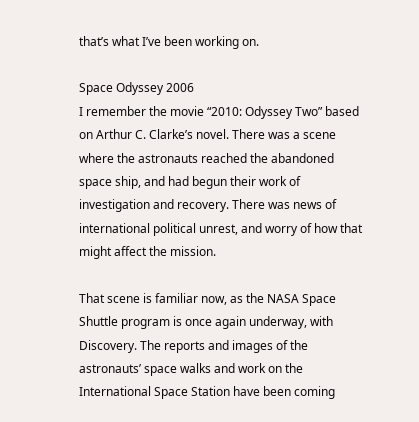that’s what I’ve been working on.

Space Odyssey 2006
I remember the movie “2010: Odyssey Two” based on Arthur C. Clarke’s novel. There was a scene where the astronauts reached the abandoned space ship, and had begun their work of investigation and recovery. There was news of international political unrest, and worry of how that might affect the mission.

That scene is familiar now, as the NASA Space Shuttle program is once again underway, with Discovery. The reports and images of the astronauts’ space walks and work on the International Space Station have been coming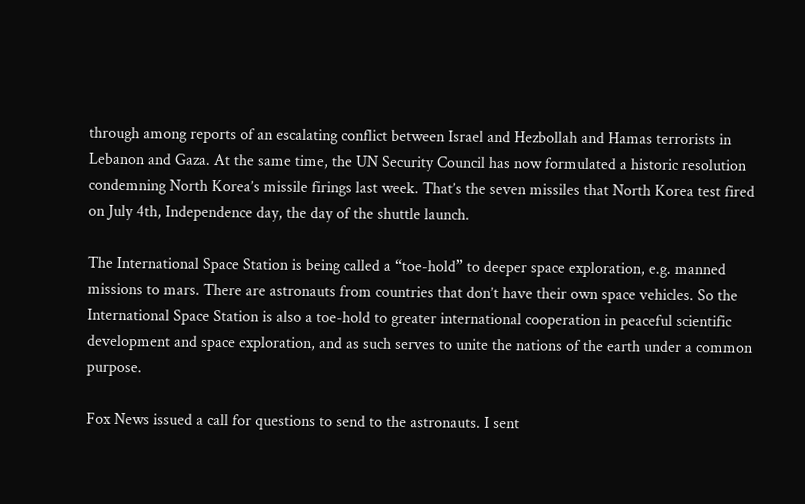through among reports of an escalating conflict between Israel and Hezbollah and Hamas terrorists in Lebanon and Gaza. At the same time, the UN Security Council has now formulated a historic resolution condemning North Korea’s missile firings last week. That’s the seven missiles that North Korea test fired on July 4th, Independence day, the day of the shuttle launch.

The International Space Station is being called a “toe-hold” to deeper space exploration, e.g. manned missions to mars. There are astronauts from countries that don’t have their own space vehicles. So the International Space Station is also a toe-hold to greater international cooperation in peaceful scientific development and space exploration, and as such serves to unite the nations of the earth under a common purpose.

Fox News issued a call for questions to send to the astronauts. I sent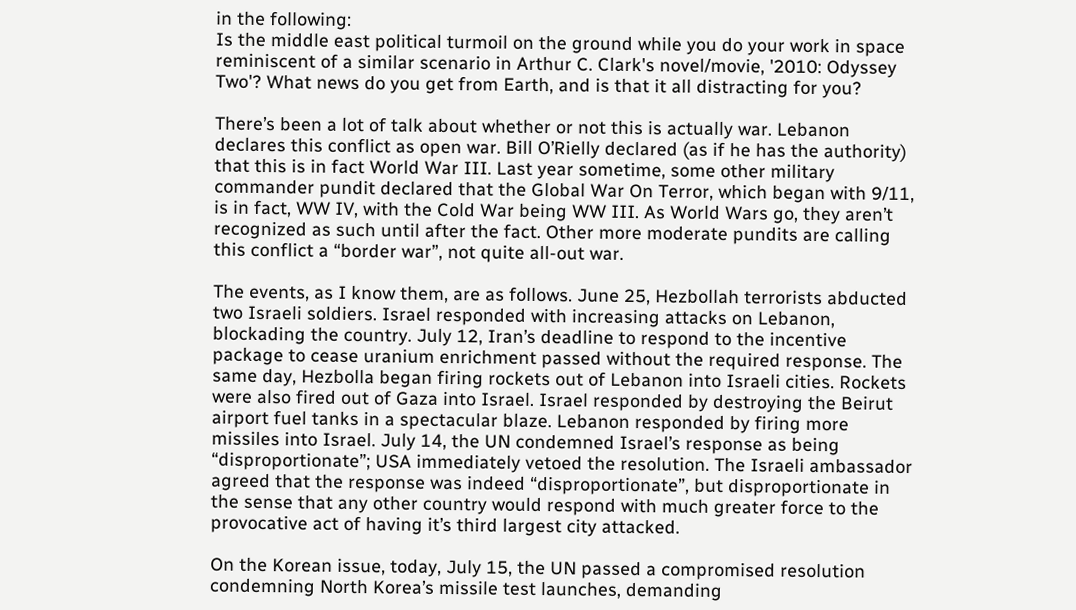in the following:
Is the middle east political turmoil on the ground while you do your work in space reminiscent of a similar scenario in Arthur C. Clark's novel/movie, '2010: Odyssey Two'? What news do you get from Earth, and is that it all distracting for you?

There’s been a lot of talk about whether or not this is actually war. Lebanon declares this conflict as open war. Bill O’Rielly declared (as if he has the authority) that this is in fact World War III. Last year sometime, some other military commander pundit declared that the Global War On Terror, which began with 9/11, is in fact, WW IV, with the Cold War being WW III. As World Wars go, they aren’t recognized as such until after the fact. Other more moderate pundits are calling this conflict a “border war”, not quite all-out war.

The events, as I know them, are as follows. June 25, Hezbollah terrorists abducted two Israeli soldiers. Israel responded with increasing attacks on Lebanon, blockading the country. July 12, Iran’s deadline to respond to the incentive package to cease uranium enrichment passed without the required response. The same day, Hezbolla began firing rockets out of Lebanon into Israeli cities. Rockets were also fired out of Gaza into Israel. Israel responded by destroying the Beirut airport fuel tanks in a spectacular blaze. Lebanon responded by firing more missiles into Israel. July 14, the UN condemned Israel’s response as being “disproportionate”; USA immediately vetoed the resolution. The Israeli ambassador agreed that the response was indeed “disproportionate”, but disproportionate in the sense that any other country would respond with much greater force to the provocative act of having it’s third largest city attacked.

On the Korean issue, today, July 15, the UN passed a compromised resolution condemning North Korea’s missile test launches, demanding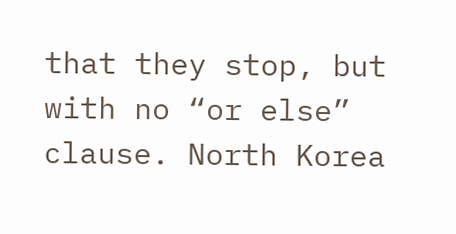that they stop, but with no “or else” clause. North Korea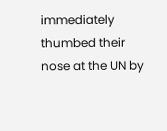immediately thumbed their nose at the UN by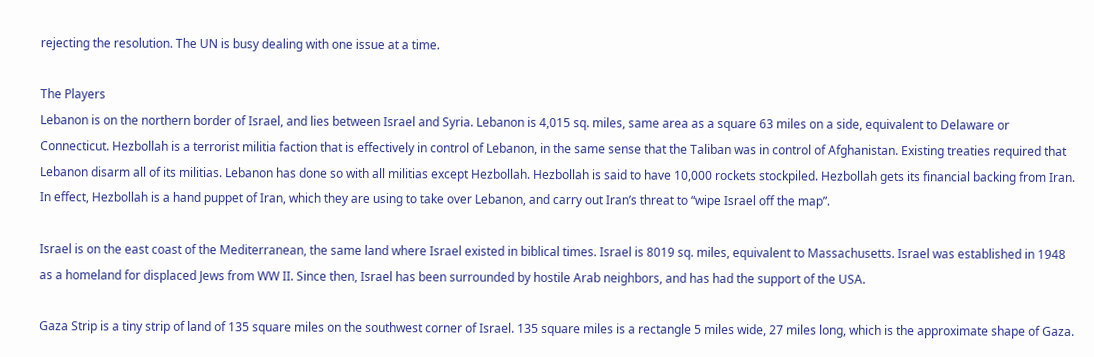rejecting the resolution. The UN is busy dealing with one issue at a time.

The Players
Lebanon is on the northern border of Israel, and lies between Israel and Syria. Lebanon is 4,015 sq. miles, same area as a square 63 miles on a side, equivalent to Delaware or Connecticut. Hezbollah is a terrorist militia faction that is effectively in control of Lebanon, in the same sense that the Taliban was in control of Afghanistan. Existing treaties required that Lebanon disarm all of its militias. Lebanon has done so with all militias except Hezbollah. Hezbollah is said to have 10,000 rockets stockpiled. Hezbollah gets its financial backing from Iran. In effect, Hezbollah is a hand puppet of Iran, which they are using to take over Lebanon, and carry out Iran’s threat to “wipe Israel off the map”.

Israel is on the east coast of the Mediterranean, the same land where Israel existed in biblical times. Israel is 8019 sq. miles, equivalent to Massachusetts. Israel was established in 1948 as a homeland for displaced Jews from WW II. Since then, Israel has been surrounded by hostile Arab neighbors, and has had the support of the USA.

Gaza Strip is a tiny strip of land of 135 square miles on the southwest corner of Israel. 135 square miles is a rectangle 5 miles wide, 27 miles long, which is the approximate shape of Gaza.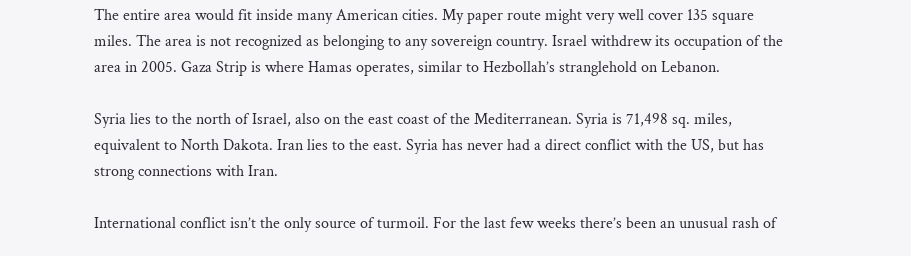The entire area would fit inside many American cities. My paper route might very well cover 135 square miles. The area is not recognized as belonging to any sovereign country. Israel withdrew its occupation of the area in 2005. Gaza Strip is where Hamas operates, similar to Hezbollah’s stranglehold on Lebanon.

Syria lies to the north of Israel, also on the east coast of the Mediterranean. Syria is 71,498 sq. miles, equivalent to North Dakota. Iran lies to the east. Syria has never had a direct conflict with the US, but has strong connections with Iran.

International conflict isn’t the only source of turmoil. For the last few weeks there’s been an unusual rash of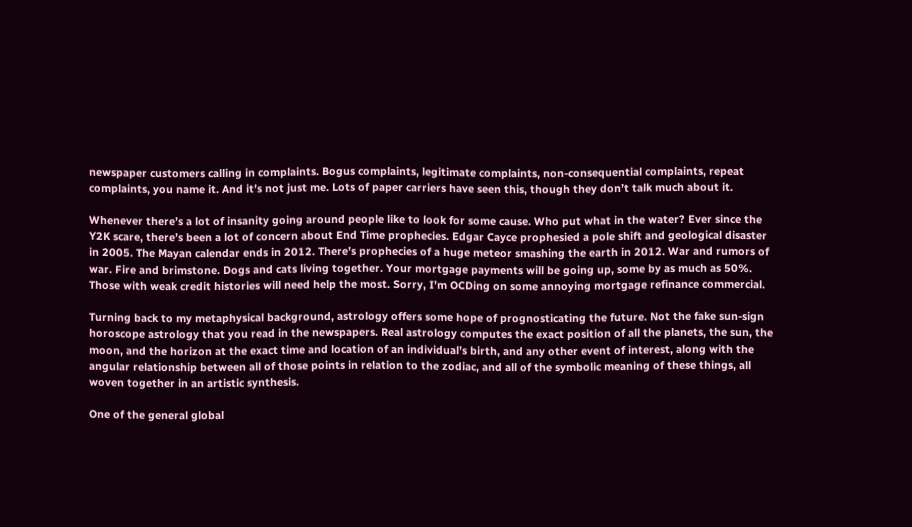newspaper customers calling in complaints. Bogus complaints, legitimate complaints, non-consequential complaints, repeat complaints, you name it. And it’s not just me. Lots of paper carriers have seen this, though they don’t talk much about it.

Whenever there’s a lot of insanity going around people like to look for some cause. Who put what in the water? Ever since the Y2K scare, there’s been a lot of concern about End Time prophecies. Edgar Cayce prophesied a pole shift and geological disaster in 2005. The Mayan calendar ends in 2012. There’s prophecies of a huge meteor smashing the earth in 2012. War and rumors of war. Fire and brimstone. Dogs and cats living together. Your mortgage payments will be going up, some by as much as 50%. Those with weak credit histories will need help the most. Sorry, I’m OCDing on some annoying mortgage refinance commercial.

Turning back to my metaphysical background, astrology offers some hope of prognosticating the future. Not the fake sun-sign horoscope astrology that you read in the newspapers. Real astrology computes the exact position of all the planets, the sun, the moon, and the horizon at the exact time and location of an individual’s birth, and any other event of interest, along with the angular relationship between all of those points in relation to the zodiac, and all of the symbolic meaning of these things, all woven together in an artistic synthesis.

One of the general global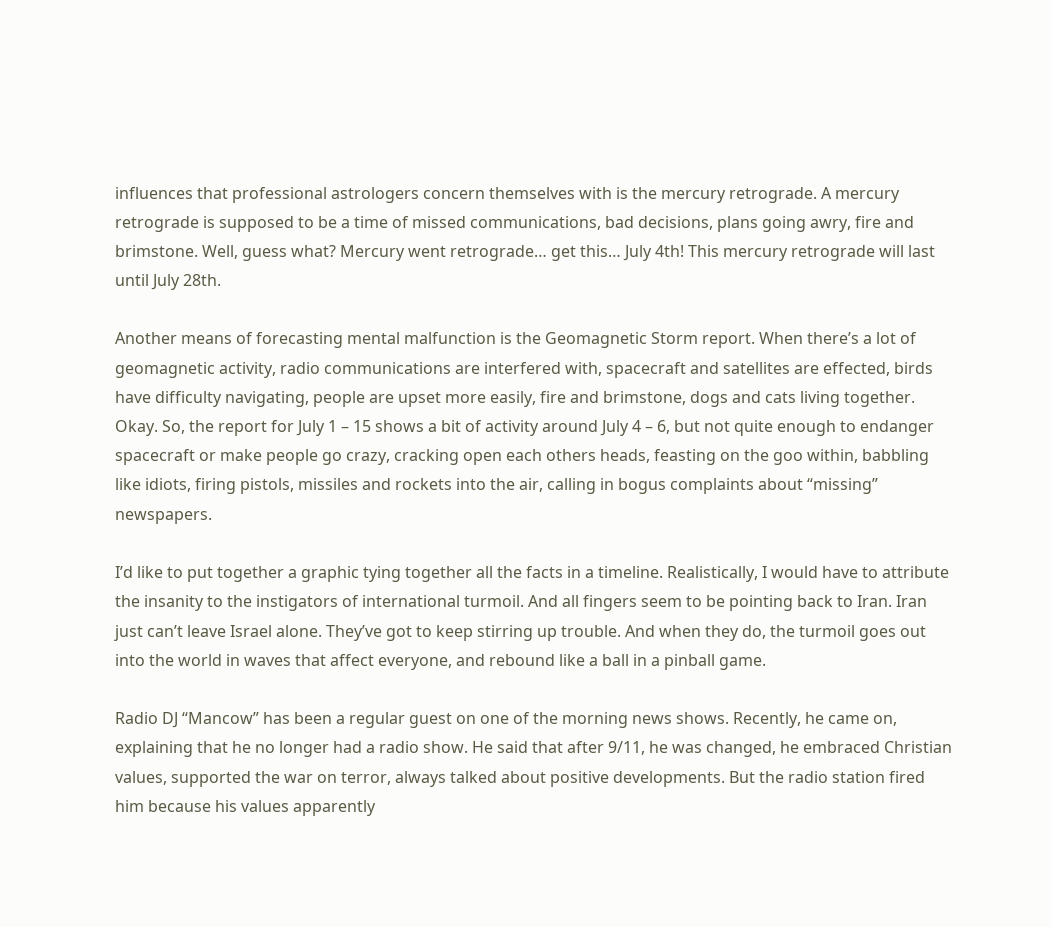influences that professional astrologers concern themselves with is the mercury retrograde. A mercury retrograde is supposed to be a time of missed communications, bad decisions, plans going awry, fire and brimstone. Well, guess what? Mercury went retrograde… get this… July 4th! This mercury retrograde will last until July 28th.

Another means of forecasting mental malfunction is the Geomagnetic Storm report. When there’s a lot of geomagnetic activity, radio communications are interfered with, spacecraft and satellites are effected, birds have difficulty navigating, people are upset more easily, fire and brimstone, dogs and cats living together. Okay. So, the report for July 1 – 15 shows a bit of activity around July 4 – 6, but not quite enough to endanger spacecraft or make people go crazy, cracking open each others heads, feasting on the goo within, babbling like idiots, firing pistols, missiles and rockets into the air, calling in bogus complaints about “missing” newspapers.

I’d like to put together a graphic tying together all the facts in a timeline. Realistically, I would have to attribute the insanity to the instigators of international turmoil. And all fingers seem to be pointing back to Iran. Iran just can’t leave Israel alone. They’ve got to keep stirring up trouble. And when they do, the turmoil goes out into the world in waves that affect everyone, and rebound like a ball in a pinball game.

Radio DJ “Mancow” has been a regular guest on one of the morning news shows. Recently, he came on, explaining that he no longer had a radio show. He said that after 9/11, he was changed, he embraced Christian values, supported the war on terror, always talked about positive developments. But the radio station fired him because his values apparently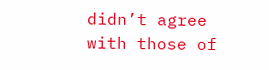didn’t agree with those of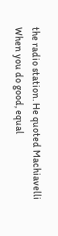the radio station. He quoted Machiavelli
When you do good, equal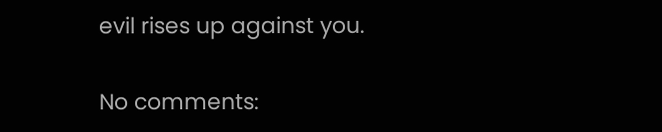evil rises up against you.

No comments: